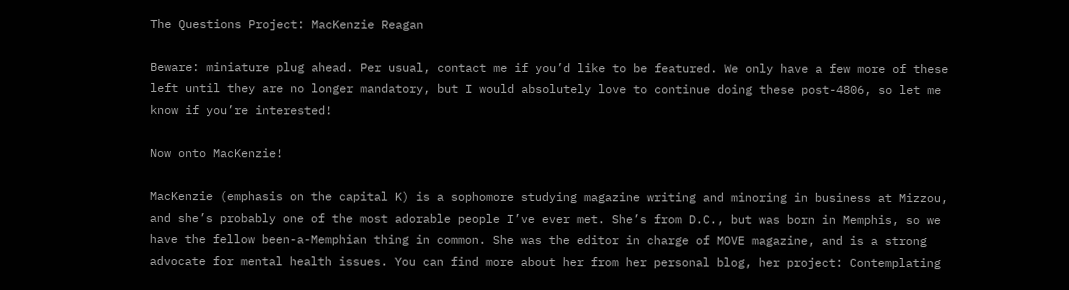The Questions Project: MacKenzie Reagan

Beware: miniature plug ahead. Per usual, contact me if you’d like to be featured. We only have a few more of these left until they are no longer mandatory, but I would absolutely love to continue doing these post-4806, so let me know if you’re interested!

Now onto MacKenzie!

MacKenzie (emphasis on the capital K) is a sophomore studying magazine writing and minoring in business at Mizzou, and she’s probably one of the most adorable people I’ve ever met. She’s from D.C., but was born in Memphis, so we have the fellow been-a-Memphian thing in common. She was the editor in charge of MOVE magazine, and is a strong advocate for mental health issues. You can find more about her from her personal blog, her project: Contemplating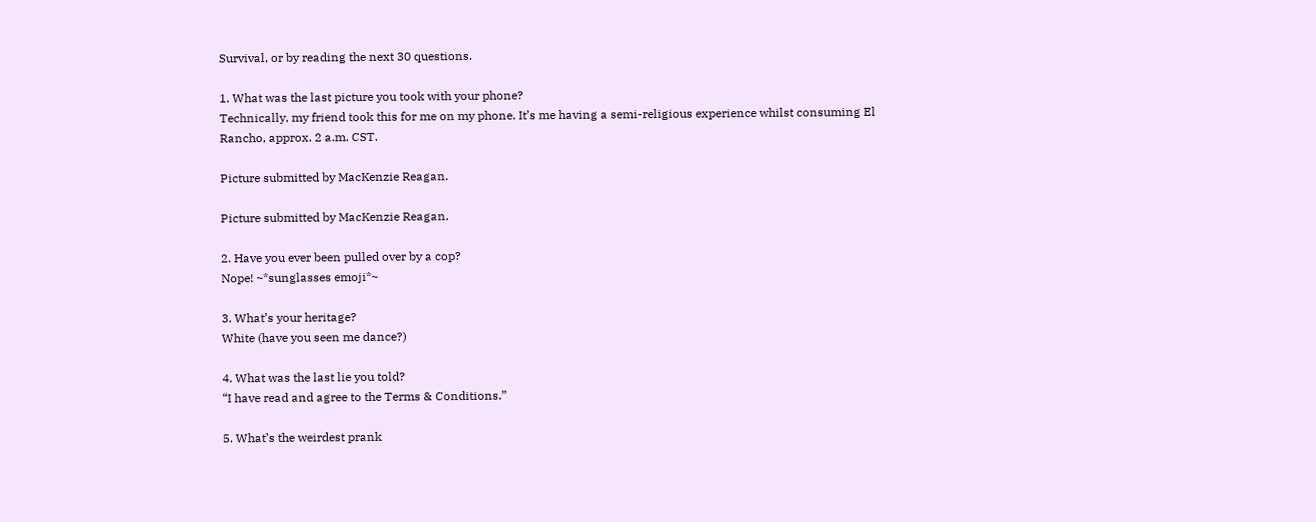Survival, or by reading the next 30 questions.

1. What was the last picture you took with your phone?
Technically, my friend took this for me on my phone. It’s me having a semi-religious experience whilst consuming El Rancho, approx. 2 a.m. CST.

Picture submitted by MacKenzie Reagan.

Picture submitted by MacKenzie Reagan.

2. Have you ever been pulled over by a cop?
Nope! ~*sunglasses emoji*~

3. What’s your heritage?
White (have you seen me dance?)

4. What was the last lie you told?
“I have read and agree to the Terms & Conditions.”

5. What’s the weirdest prank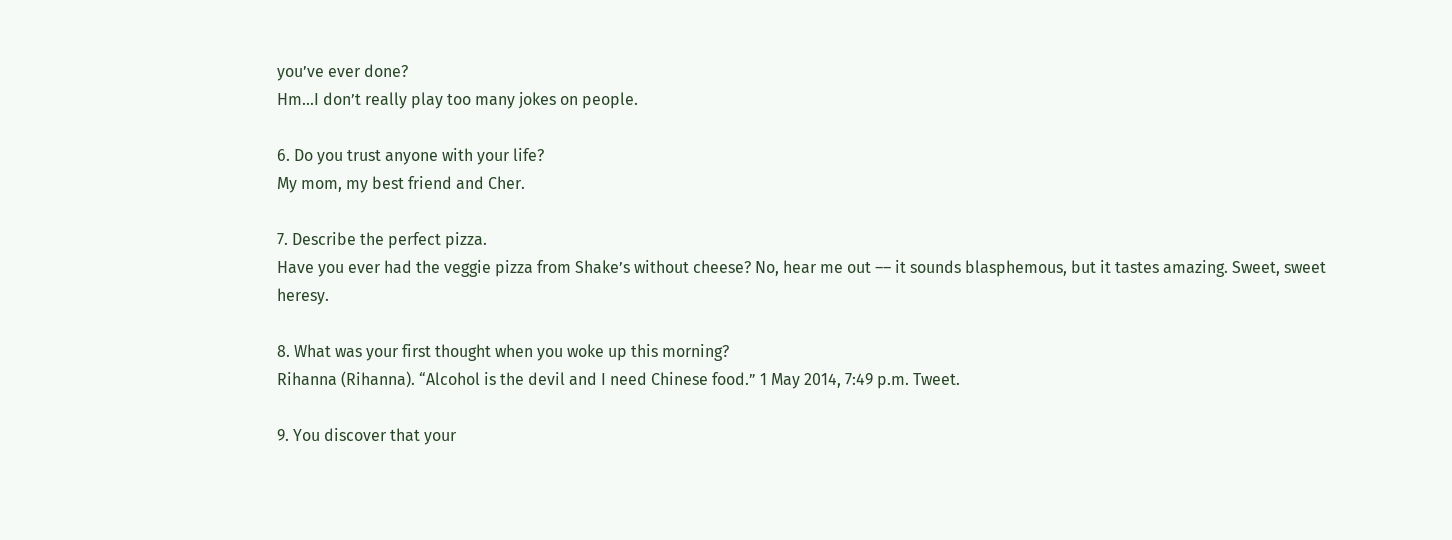you’ve ever done?
Hm…I don’t really play too many jokes on people.

6. Do you trust anyone with your life?
My mom, my best friend and Cher.

7. Describe the perfect pizza.
Have you ever had the veggie pizza from Shake’s without cheese? No, hear me out –– it sounds blasphemous, but it tastes amazing. Sweet, sweet heresy.

8. What was your first thought when you woke up this morning?
Rihanna (Rihanna). “Alcohol is the devil and I need Chinese food.” 1 May 2014, 7:49 p.m. Tweet.

9. You discover that your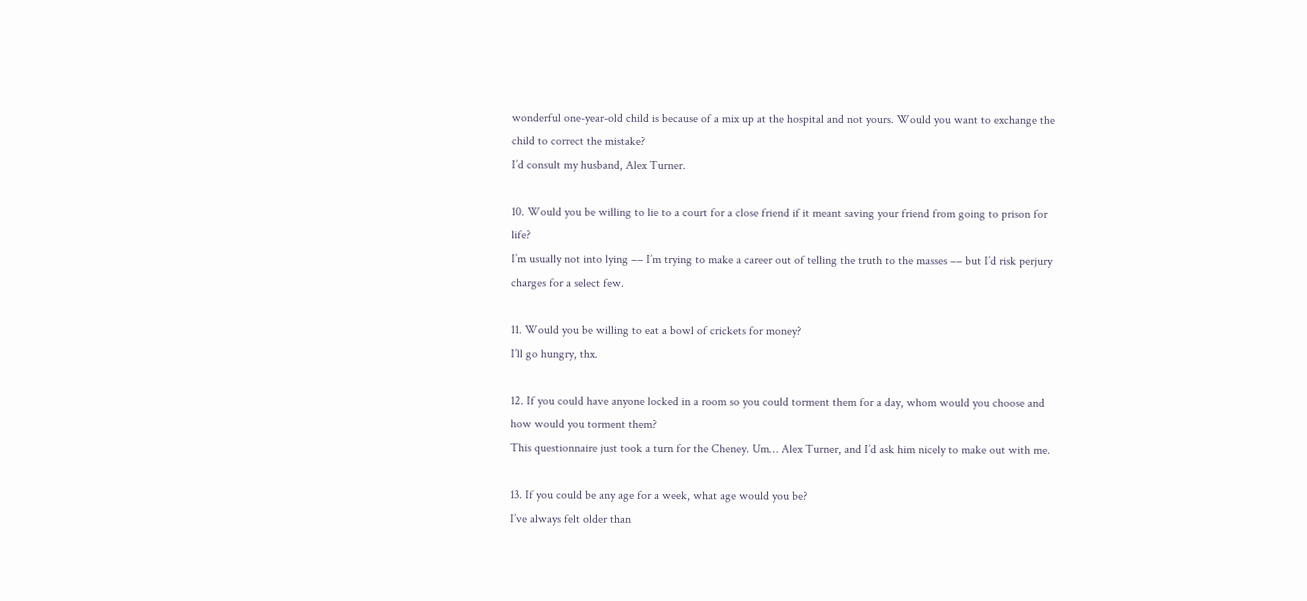wonderful one-year-old child is because of a mix up at the hospital and not yours. Would you want to exchange the child to correct the mistake?
I’d consult my husband, Alex Turner.

10. Would you be willing to lie to a court for a close friend if it meant saving your friend from going to prison for life?
I’m usually not into lying –– I’m trying to make a career out of telling the truth to the masses –– but I’d risk perjury charges for a select few.

11. Would you be willing to eat a bowl of crickets for money?
I’ll go hungry, thx.

12. If you could have anyone locked in a room so you could torment them for a day, whom would you choose and how would you torment them?
This questionnaire just took a turn for the Cheney. Um… Alex Turner, and I’d ask him nicely to make out with me.

13. If you could be any age for a week, what age would you be?
I’ve always felt older than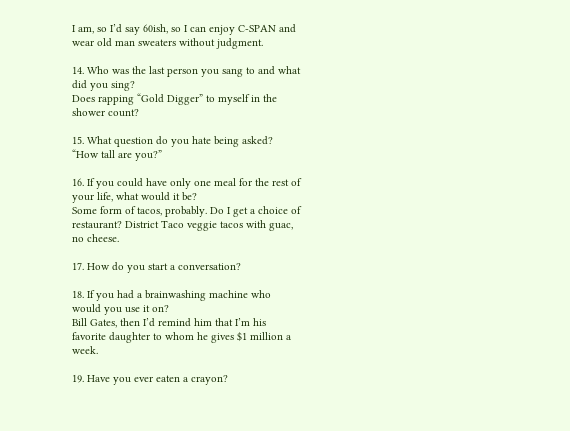I am, so I’d say 60ish, so I can enjoy C-SPAN and wear old man sweaters without judgment.

14. Who was the last person you sang to and what did you sing?
Does rapping “Gold Digger” to myself in the shower count?

15. What question do you hate being asked?
“How tall are you?”

16. If you could have only one meal for the rest of your life, what would it be?
Some form of tacos, probably. Do I get a choice of restaurant? District Taco veggie tacos with guac, no cheese.

17. How do you start a conversation?

18. If you had a brainwashing machine who would you use it on?
Bill Gates, then I’d remind him that I’m his favorite daughter to whom he gives $1 million a week.

19. Have you ever eaten a crayon?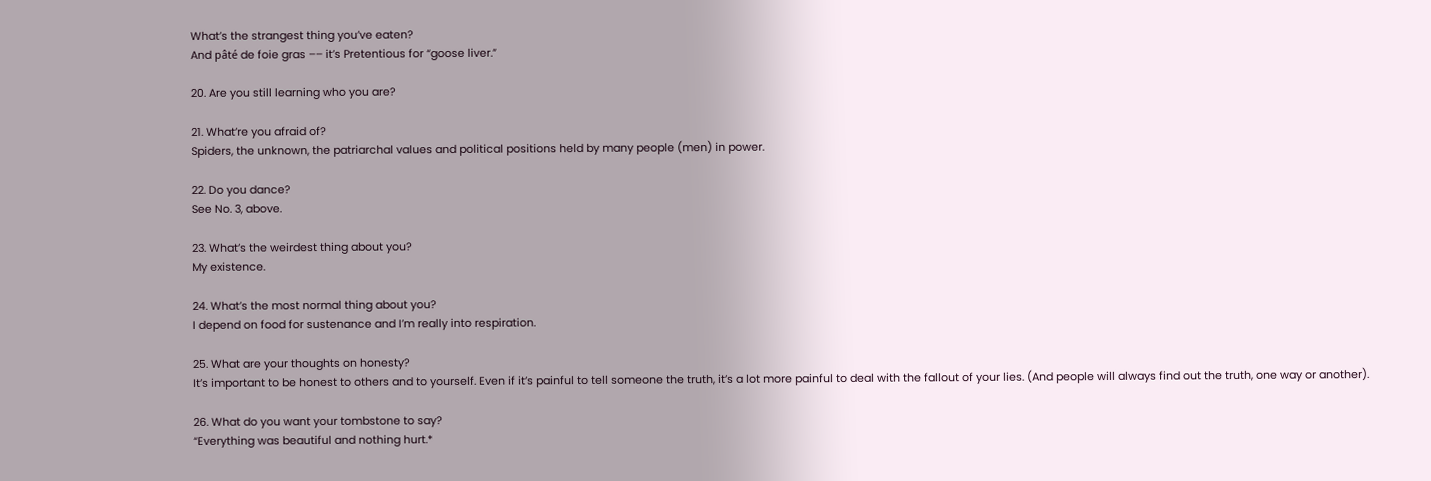What’s the strangest thing you’ve eaten?
And pâté de foie gras –– it’s Pretentious for “goose liver.”

20. Are you still learning who you are?

21. What’re you afraid of?
Spiders, the unknown, the patriarchal values and political positions held by many people (men) in power.

22. Do you dance?
See No. 3, above.

23. What’s the weirdest thing about you?
My existence.

24. What’s the most normal thing about you?
I depend on food for sustenance and I’m really into respiration.

25. What are your thoughts on honesty?
It’s important to be honest to others and to yourself. Even if it’s painful to tell someone the truth, it’s a lot more painful to deal with the fallout of your lies. (And people will always find out the truth, one way or another).

26. What do you want your tombstone to say?
“Everything was beautiful and nothing hurt.*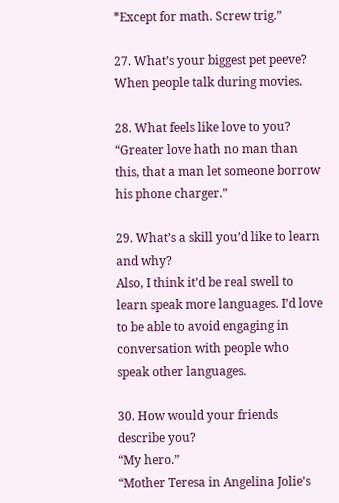*Except for math. Screw trig.”

27. What’s your biggest pet peeve?
When people talk during movies.

28. What feels like love to you?
“Greater love hath no man than this, that a man let someone borrow his phone charger.”

29. What’s a skill you’d like to learn and why?
Also, I think it’d be real swell to learn speak more languages. I’d love to be able to avoid engaging in conversation with people who speak other languages.

30. How would your friends describe you?
“My hero.”
“Mother Teresa in Angelina Jolie’s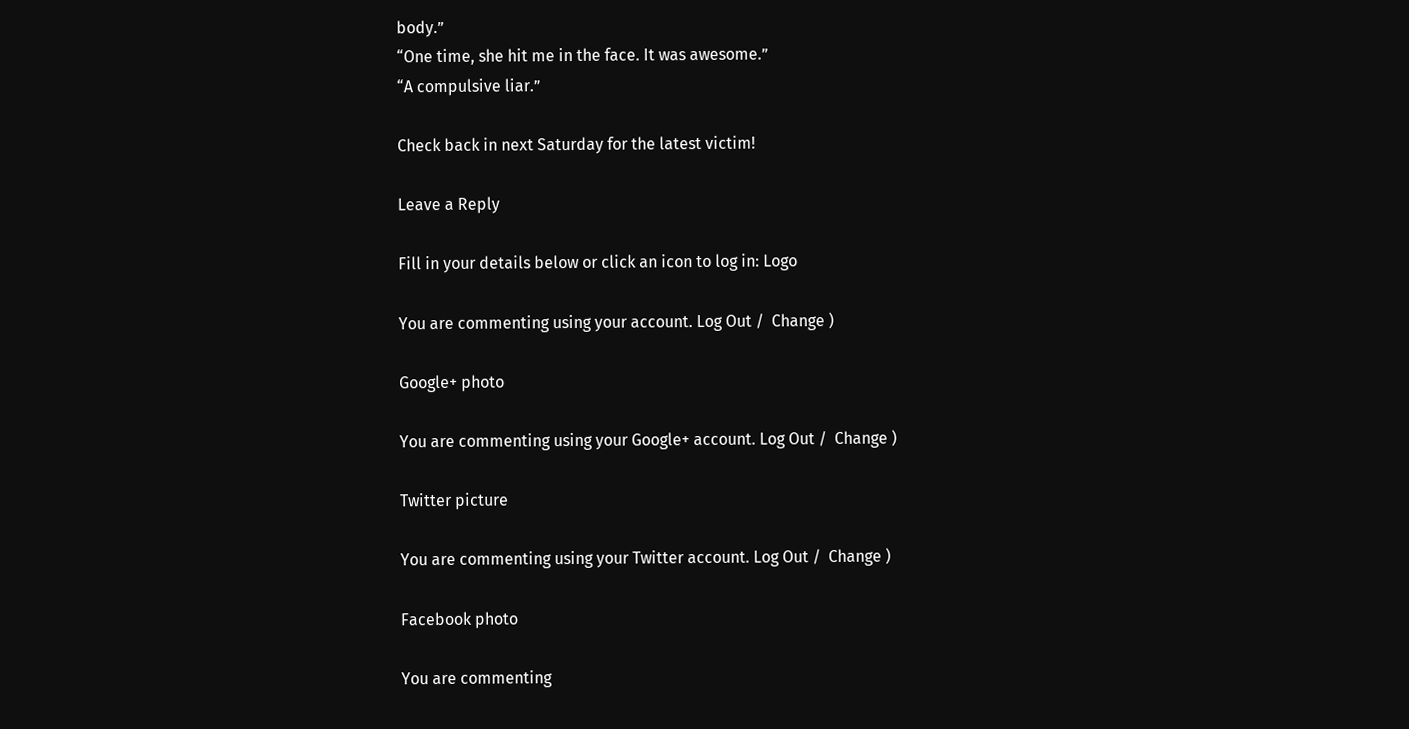body.”
“One time, she hit me in the face. It was awesome.”
“A compulsive liar.”

Check back in next Saturday for the latest victim!

Leave a Reply

Fill in your details below or click an icon to log in: Logo

You are commenting using your account. Log Out /  Change )

Google+ photo

You are commenting using your Google+ account. Log Out /  Change )

Twitter picture

You are commenting using your Twitter account. Log Out /  Change )

Facebook photo

You are commenting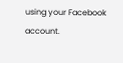using your Facebook account.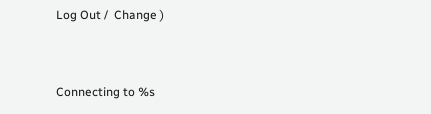Log Out /  Change )


Connecting to %s